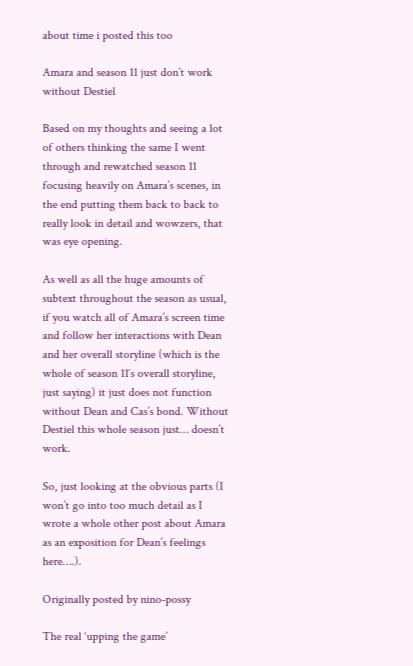about time i posted this too

Amara and season 11 just don’t work without Destiel

Based on my thoughts and seeing a lot of others thinking the same I went through and rewatched season 11 focusing heavily on Amara’s scenes, in the end putting them back to back to really look in detail and wowzers, that was eye opening.

As well as all the huge amounts of subtext throughout the season as usual, if you watch all of Amara’s screen time and follow her interactions with Dean and her overall storyline (which is the whole of season 11′s overall storyline, just saying) it just does not function without Dean and Cas’s bond. Without Destiel this whole season just… doesn’t work.

So, just looking at the obvious parts (I won’t go into too much detail as I wrote a whole other post about Amara as an exposition for Dean’s feelings here….).

Originally posted by nino-possy

The real ‘upping the game’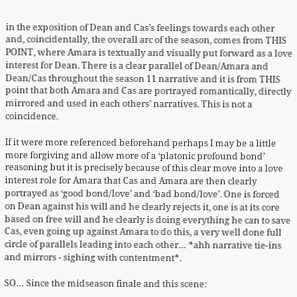in the exposition of Dean and Cas’s feelings towards each other and, coincidentally, the overall arc of the season, comes from THIS POINT, where Amara is textually and visually put forward as a love interest for Dean. There is a clear parallel of Dean/Amara and Dean/Cas throughout the season 11 narrative and it is from THIS point that both Amara and Cas are portrayed romantically, directly mirrored and used in each others’ narratives. This is not a coincidence.

If it were more referenced beforehand perhaps I may be a little more forgiving and allow more of a ‘platonic profound bond’ reasoning but it is precisely because of this clear move into a love interest role for Amara that Cas and Amara are then clearly portrayed as ‘good bond/love’ and ‘bad bond/love’. One is forced on Dean against his will and he clearly rejects it, one is at its core based on free will and he clearly is doing everything he can to save Cas, even going up against Amara to do this, a very well done full circle of parallels leading into each other… *ahh narrative tie-ins and mirrors - sighing with contentment*.

SO… Since the midseason finale and this scene: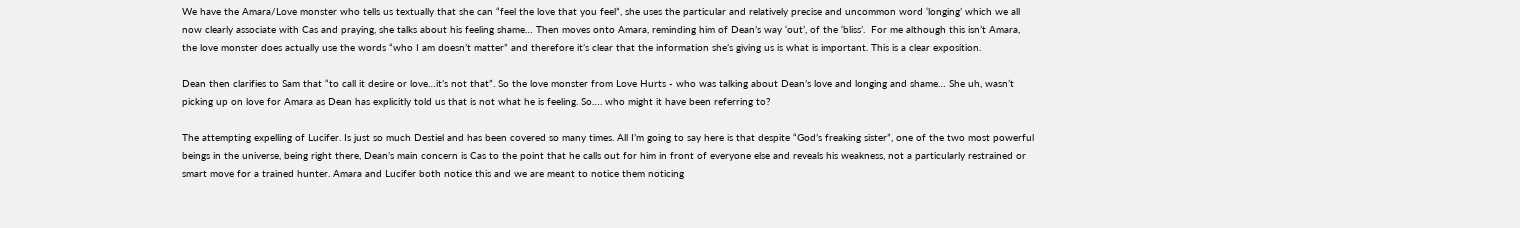We have the Amara/Love monster who tells us textually that she can “feel the love that you feel”, she uses the particular and relatively precise and uncommon word ‘longing’ which we all now clearly associate with Cas and praying, she talks about his feeling shame… Then moves onto Amara, reminding him of Dean’s way ‘out’, of the ‘bliss’.  For me although this isn’t Amara, the love monster does actually use the words “who I am doesn’t matter” and therefore it’s clear that the information she’s giving us is what is important. This is a clear exposition.

Dean then clarifies to Sam that “to call it desire or love…it’s not that”. So the love monster from Love Hurts - who was talking about Dean’s love and longing and shame… She uh, wasn’t picking up on love for Amara as Dean has explicitly told us that is not what he is feeling. So…. who might it have been referring to?

The attempting expelling of Lucifer. Is just so much Destiel and has been covered so many times. All I’m going to say here is that despite “God’s freaking sister”, one of the two most powerful beings in the universe, being right there, Dean’s main concern is Cas to the point that he calls out for him in front of everyone else and reveals his weakness, not a particularly restrained or smart move for a trained hunter. Amara and Lucifer both notice this and we are meant to notice them noticing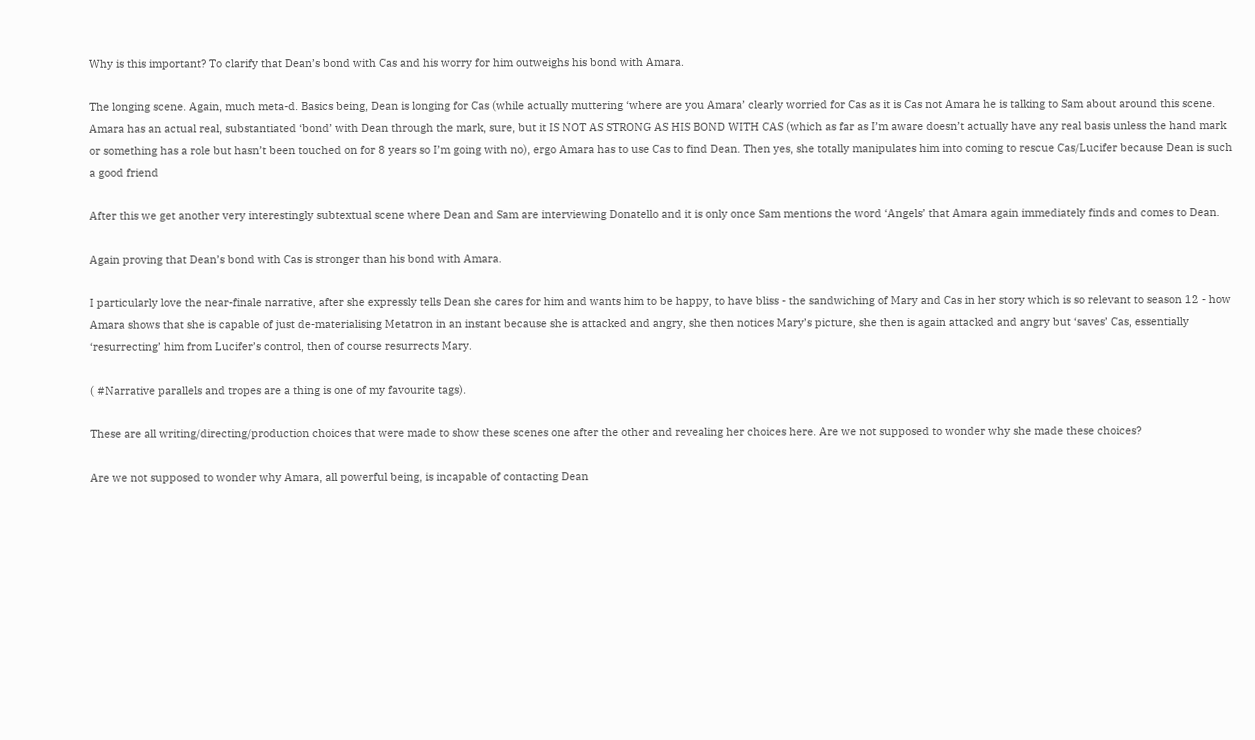Why is this important? To clarify that Dean’s bond with Cas and his worry for him outweighs his bond with Amara.

The longing scene. Again, much meta-d. Basics being, Dean is longing for Cas (while actually muttering ‘where are you Amara’ clearly worried for Cas as it is Cas not Amara he is talking to Sam about around this scene. Amara has an actual real, substantiated ‘bond’ with Dean through the mark, sure, but it IS NOT AS STRONG AS HIS BOND WITH CAS (which as far as I’m aware doesn’t actually have any real basis unless the hand mark or something has a role but hasn’t been touched on for 8 years so I’m going with no), ergo Amara has to use Cas to find Dean. Then yes, she totally manipulates him into coming to rescue Cas/Lucifer because Dean is such a good friend

After this we get another very interestingly subtextual scene where Dean and Sam are interviewing Donatello and it is only once Sam mentions the word ‘Angels’ that Amara again immediately finds and comes to Dean.

Again proving that Dean’s bond with Cas is stronger than his bond with Amara.

I particularly love the near-finale narrative, after she expressly tells Dean she cares for him and wants him to be happy, to have bliss - the sandwiching of Mary and Cas in her story which is so relevant to season 12 - how Amara shows that she is capable of just de-materialising Metatron in an instant because she is attacked and angry, she then notices Mary’s picture, she then is again attacked and angry but ‘saves’ Cas, essentially ‘resurrecting’ him from Lucifer’s control, then of course resurrects Mary.

( #Narrative parallels and tropes are a thing is one of my favourite tags).

These are all writing/directing/production choices that were made to show these scenes one after the other and revealing her choices here. Are we not supposed to wonder why she made these choices?

Are we not supposed to wonder why Amara, all powerful being, is incapable of contacting Dean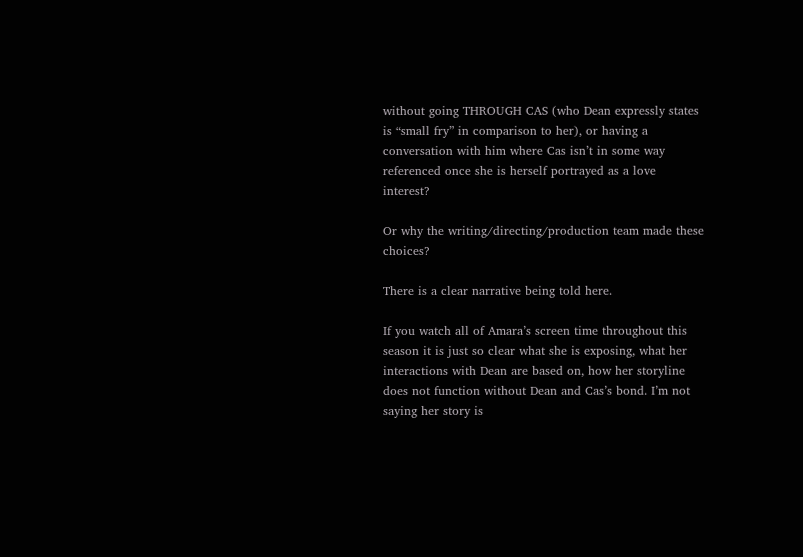without going THROUGH CAS (who Dean expressly states is “small fry” in comparison to her), or having a conversation with him where Cas isn’t in some way referenced once she is herself portrayed as a love interest?

Or why the writing/directing/production team made these choices?

There is a clear narrative being told here.

If you watch all of Amara’s screen time throughout this season it is just so clear what she is exposing, what her interactions with Dean are based on, how her storyline does not function without Dean and Cas’s bond. I’m not saying her story is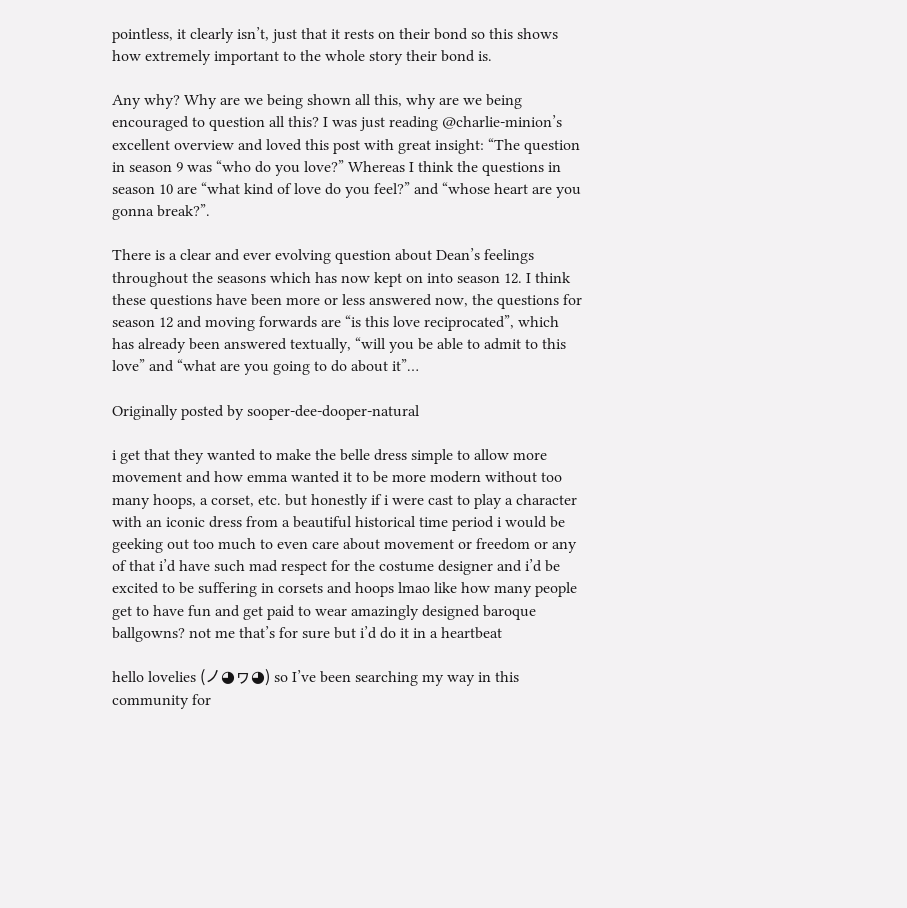pointless, it clearly isn’t, just that it rests on their bond so this shows how extremely important to the whole story their bond is.

Any why? Why are we being shown all this, why are we being encouraged to question all this? I was just reading @charlie-minion’s excellent overview and loved this post with great insight: “The question in season 9 was “who do you love?” Whereas I think the questions in season 10 are “what kind of love do you feel?” and “whose heart are you gonna break?”.

There is a clear and ever evolving question about Dean’s feelings throughout the seasons which has now kept on into season 12. I think these questions have been more or less answered now, the questions for season 12 and moving forwards are “is this love reciprocated”, which has already been answered textually, “will you be able to admit to this love” and “what are you going to do about it”…

Originally posted by sooper-dee-dooper-natural

i get that they wanted to make the belle dress simple to allow more movement and how emma wanted it to be more modern without too many hoops, a corset, etc. but honestly if i were cast to play a character with an iconic dress from a beautiful historical time period i would be geeking out too much to even care about movement or freedom or any of that i’d have such mad respect for the costume designer and i’d be excited to be suffering in corsets and hoops lmao like how many people get to have fun and get paid to wear amazingly designed baroque ballgowns? not me that’s for sure but i’d do it in a heartbeat

hello lovelies (ノ◕ヮ◕) so I’ve been searching my way in this community for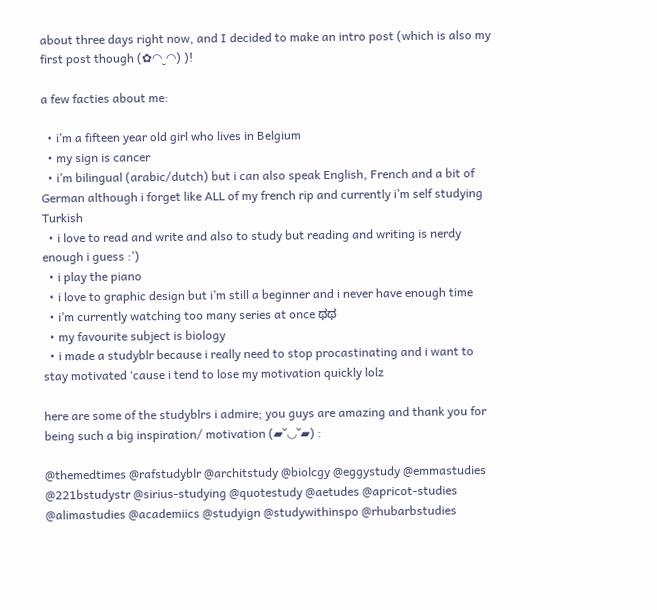about three days right now, and I decided to make an intro post (which is also my first post though (✿◠‿◠) )!

a few facties about me:

  • i’m a fifteen year old girl who lives in Belgium
  • my sign is cancer
  • i’m bilingual (arabic/dutch) but i can also speak English, French and a bit of German although i forget like ALL of my french rip and currently i’m self studying Turkish
  • i love to read and write and also to study but reading and writing is nerdy enough i guess :’)
  • i play the piano
  • i love to graphic design but i’m still a beginner and i never have enough time
  • i’m currently watching too many series at once ಥಥ
  • my favourite subject is biology
  • i made a studyblr because i really need to stop procastinating and i want to stay motivated ‘cause i tend to lose my motivation quickly lolz

here are some of the studyblrs i admire; you guys are amazing and thank you for being such a big inspiration/ motivation (▰˘◡˘▰) :

@themedtimes @rafstudyblr @architstudy @biolcgy @eggystudy @emmastudies @221bstudystr @sirius-studying @quotestudy @aetudes @apricot-studies @alimastudies @academiics @studyign @studywithinspo @rhubarbstudies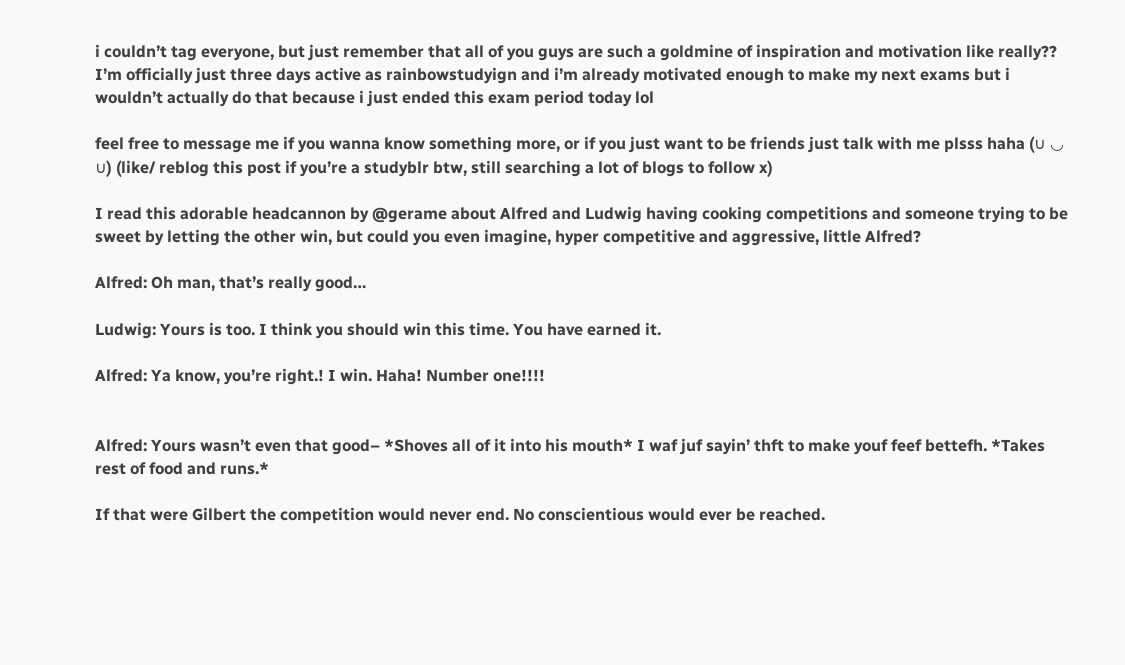i couldn’t tag everyone, but just remember that all of you guys are such a goldmine of inspiration and motivation like really?? I’m officially just three days active as rainbowstudyign and i’m already motivated enough to make my next exams but i wouldn’t actually do that because i just ended this exam period today lol

feel free to message me if you wanna know something more, or if you just want to be friends just talk with me plsss haha (∪ ◡ ∪) (like/ reblog this post if you’re a studyblr btw, still searching a lot of blogs to follow x)

I read this adorable headcannon by @gerame about Alfred and Ludwig having cooking competitions and someone trying to be sweet by letting the other win, but could you even imagine, hyper competitive and aggressive, little Alfred?

Alfred: Oh man, that’s really good…

Ludwig: Yours is too. I think you should win this time. You have earned it.

Alfred: Ya know, you’re right.! I win. Haha! Number one!!!!


Alfred: Yours wasn’t even that good– *Shoves all of it into his mouth* I waf juf sayin’ thft to make youf feef bettefh. *Takes rest of food and runs.*

If that were Gilbert the competition would never end. No conscientious would ever be reached.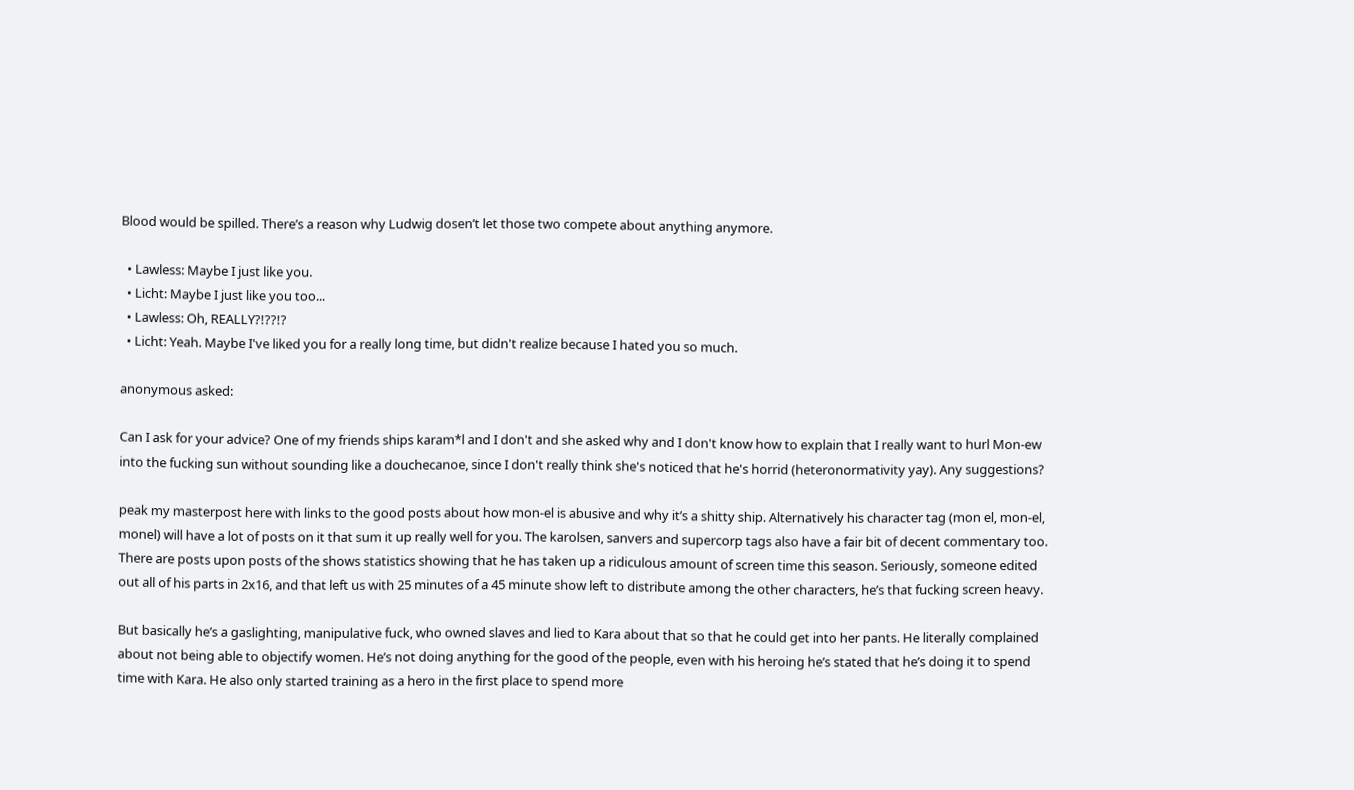Blood would be spilled. There’s a reason why Ludwig dosen’t let those two compete about anything anymore.

  • Lawless: Maybe I just like you.
  • Licht: Maybe I just like you too...
  • Lawless: Oh, REALLY?!??!?
  • Licht: Yeah. Maybe I've liked you for a really long time, but didn't realize because I hated you so much.

anonymous asked:

Can I ask for your advice? One of my friends ships karam*l and I don't and she asked why and I don't know how to explain that I really want to hurl Mon-ew into the fucking sun without sounding like a douchecanoe, since I don't really think she's noticed that he's horrid (heteronormativity yay). Any suggestions?

peak my masterpost here with links to the good posts about how mon-el is abusive and why it’s a shitty ship. Alternatively his character tag (mon el, mon-el, monel) will have a lot of posts on it that sum it up really well for you. The karolsen, sanvers and supercorp tags also have a fair bit of decent commentary too. There are posts upon posts of the shows statistics showing that he has taken up a ridiculous amount of screen time this season. Seriously, someone edited out all of his parts in 2x16, and that left us with 25 minutes of a 45 minute show left to distribute among the other characters, he’s that fucking screen heavy.

But basically he’s a gaslighting, manipulative fuck, who owned slaves and lied to Kara about that so that he could get into her pants. He literally complained about not being able to objectify women. He’s not doing anything for the good of the people, even with his heroing he’s stated that he’s doing it to spend time with Kara. He also only started training as a hero in the first place to spend more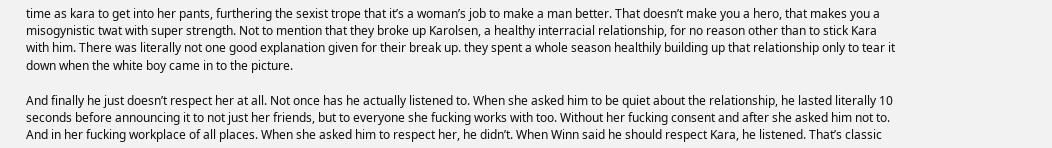time as kara to get into her pants, furthering the sexist trope that it’s a woman’s job to make a man better. That doesn’t make you a hero, that makes you a misogynistic twat with super strength. Not to mention that they broke up Karolsen, a healthy interracial relationship, for no reason other than to stick Kara with him. There was literally not one good explanation given for their break up. they spent a whole season healthily building up that relationship only to tear it down when the white boy came in to the picture.

And finally he just doesn’t respect her at all. Not once has he actually listened to. When she asked him to be quiet about the relationship, he lasted literally 10 seconds before announcing it to not just her friends, but to everyone she fucking works with too. Without her fucking consent and after she asked him not to. And in her fucking workplace of all places. When she asked him to respect her, he didn’t. When Winn said he should respect Kara, he listened. That’s classic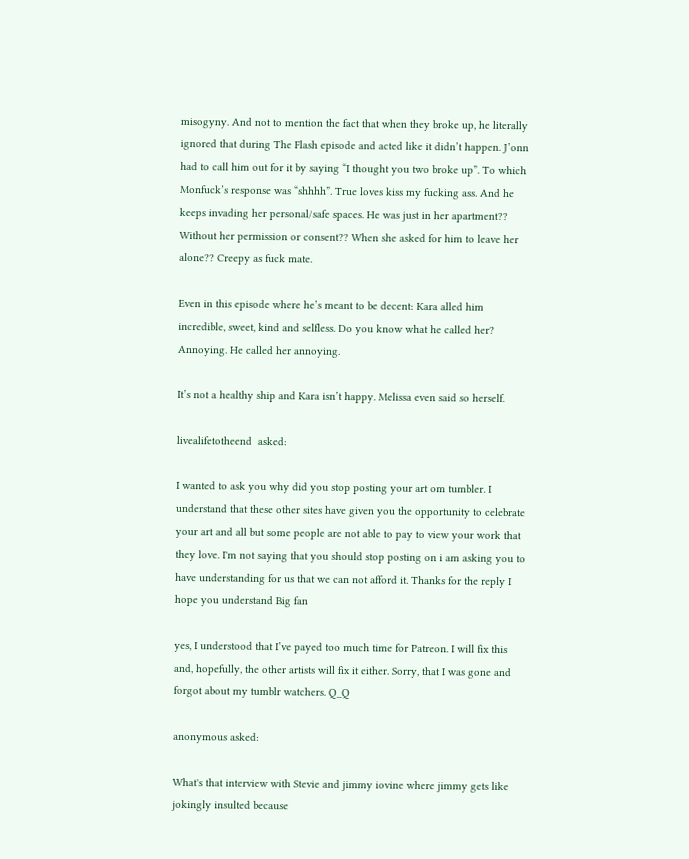misogyny. And not to mention the fact that when they broke up, he literally ignored that during The Flash episode and acted like it didn’t happen. J’onn had to call him out for it by saying “I thought you two broke up”. To which Monfuck’s response was “shhhh”. True loves kiss my fucking ass. And he keeps invading her personal/safe spaces. He was just in her apartment?? Without her permission or consent?? When she asked for him to leave her alone?? Creepy as fuck mate.

Even in this episode where he’s meant to be decent: Kara alled him incredible, sweet, kind and selfless. Do you know what he called her? Annoying. He called her annoying.

It’s not a healthy ship and Kara isn’t happy. Melissa even said so herself.

livealifetotheend  asked:

I wanted to ask you why did you stop posting your art om tumbler. I understand that these other sites have given you the opportunity to celebrate your art and all but some people are not able to pay to view your work that they love. I'm not saying that you should stop posting on i am asking you to have understanding for us that we can not afford it. Thanks for the reply I hope you understand Big fan

yes, I understood that I’ve payed too much time for Patreon. I will fix this and, hopefully, the other artists will fix it either. Sorry, that I was gone and forgot about my tumblr watchers. Q_Q

anonymous asked:

What's that interview with Stevie and jimmy iovine where jimmy gets like jokingly insulted because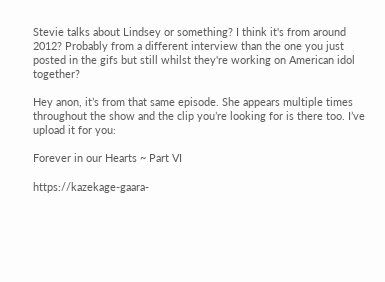Stevie talks about Lindsey or something? I think it's from around 2012? Probably from a different interview than the one you just posted in the gifs but still whilst they're working on American idol together?

Hey anon, it’s from that same episode. She appears multiple times throughout the show and the clip you’re looking for is there too. I’ve upload it for you:

Forever in our Hearts ~ Part VI

https://kazekage-gaara-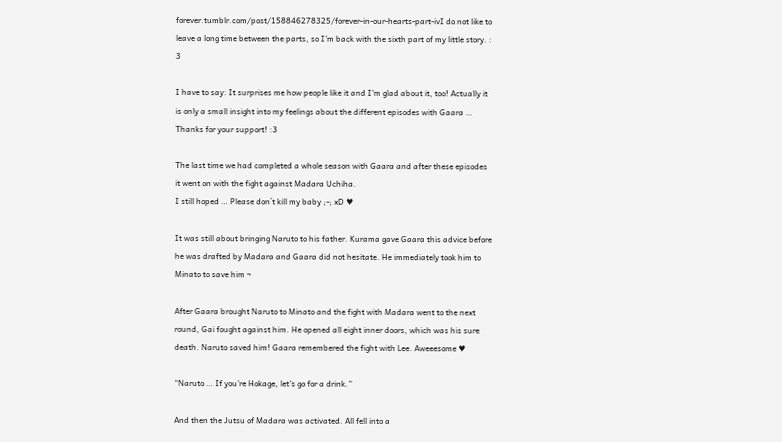forever.tumblr.com/post/158846278325/forever-in-our-hearts-part-ivI do not like to leave a long time between the parts, so I’m back with the sixth part of my little story. : 3

I have to say: It surprises me how people like it and I’m glad about it, too! Actually it is only a small insight into my feelings about the different episodes with Gaara … Thanks for your support! :3

The last time we had completed a whole season with Gaara and after these episodes it went on with the fight against Madara Uchiha.
I still hoped … Please don´t kill my baby ;-; xD ♥

It was still about bringing Naruto to his father. Kurama gave Gaara this advice before he was drafted by Madara and Gaara did not hesitate. He immediately took him to Minato to save him ~

After Gaara brought Naruto to Minato and the fight with Madara went to the next round, Gai fought against him. He opened all eight inner doors, which was his sure death. Naruto saved him! Gaara remembered the fight with Lee. Aweeesome ♥

“Naruto … If you’re Hokage, let’s go for a drink.”

And then the Jutsu of Madara was activated. All fell into a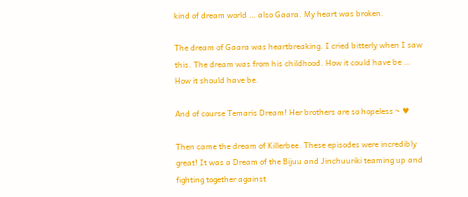kind of dream world … also Gaara. My heart was broken.

The dream of Gaara was heartbreaking. I cried bitterly when I saw this. The dream was from his childhood. How it could have be … How it should have be.

And of course Temaris Dream! Her brothers are so hopeless ~ ♥

Then came the dream of Killerbee. These episodes were incredibly great! It was a Dream of the Bijuu and Jinchuuriki teaming up and fighting together against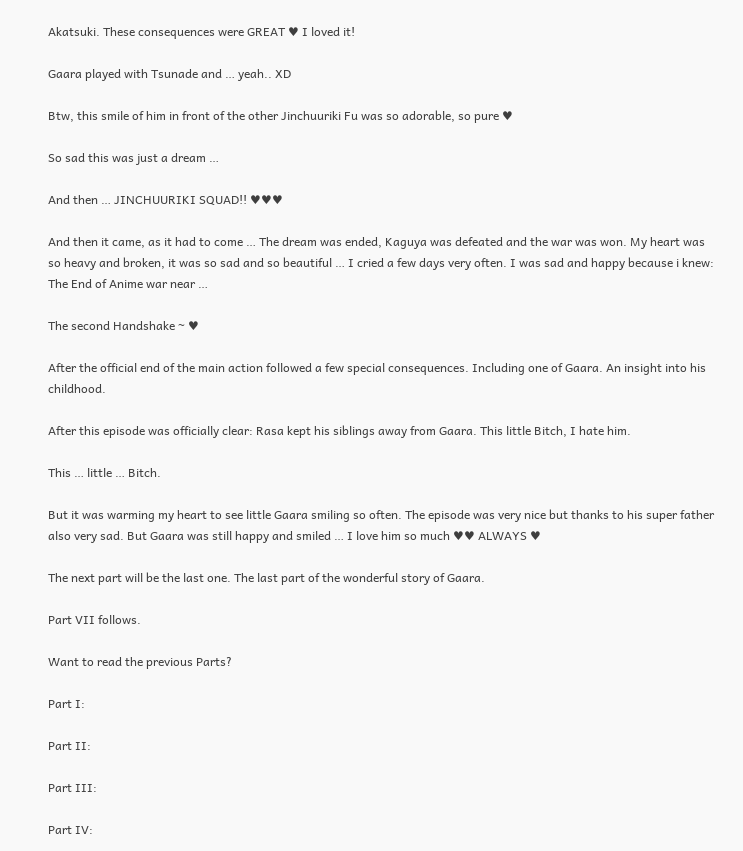Akatsuki. These consequences were GREAT ♥ I loved it!

Gaara played with Tsunade and … yeah.. XD

Btw, this smile of him in front of the other Jinchuuriki Fu was so adorable, so pure ♥

So sad this was just a dream …

And then … JINCHUURIKI SQUAD!! ♥♥♥

And then it came, as it had to come … The dream was ended, Kaguya was defeated and the war was won. My heart was so heavy and broken, it was so sad and so beautiful … I cried a few days very often. I was sad and happy because i knew: The End of Anime war near …

The second Handshake ~ ♥

After the official end of the main action followed a few special consequences. Including one of Gaara. An insight into his childhood.

After this episode was officially clear: Rasa kept his siblings away from Gaara. This little Bitch, I hate him.

This … little … Bitch.

But it was warming my heart to see little Gaara smiling so often. The episode was very nice but thanks to his super father also very sad. But Gaara was still happy and smiled … I love him so much ♥♥ ALWAYS ♥

The next part will be the last one. The last part of the wonderful story of Gaara.

Part VII follows.

Want to read the previous Parts?

Part I:

Part II:

Part III:

Part IV: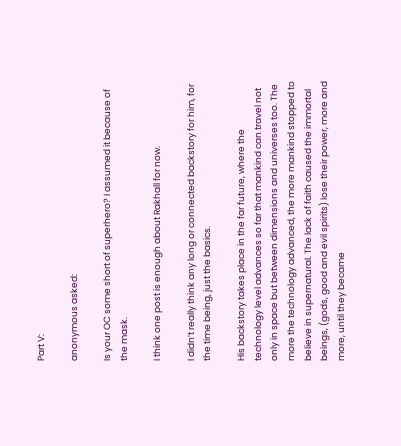Part V:

anonymous asked:

Is your OC some short of superhero? I assumed it because of the mask.

I think one post is enough about Rakhall for now.

I didn’t really think any long or connected backstory for him, for the time being, just the basics.

His backstory takes place in the far future, where the technology level advances so far that mankind can travel not only in space but between dimensions and universes too. The more the technology advanced, the more mankind stopped to believe in supernatural. The lack of faith caused the immortal beings, (gods, good and evil spirits) lose their power, more and more, until they became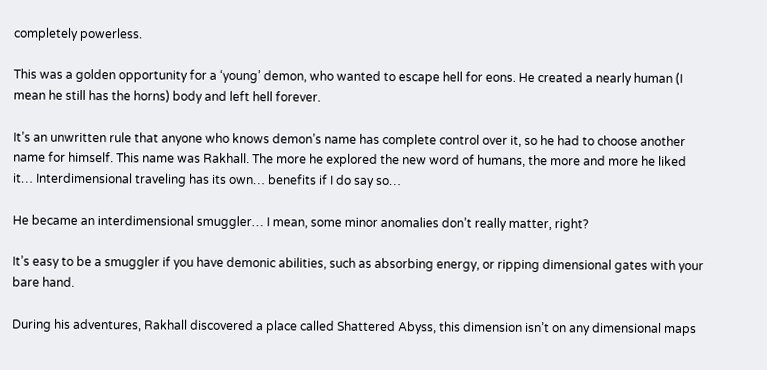completely powerless.

This was a golden opportunity for a ‘young’ demon, who wanted to escape hell for eons. He created a nearly human (I mean he still has the horns) body and left hell forever.

It’s an unwritten rule that anyone who knows demon’s name has complete control over it, so he had to choose another name for himself. This name was Rakhall. The more he explored the new word of humans, the more and more he liked it… Interdimensional traveling has its own… benefits if I do say so…

He became an interdimensional smuggler… I mean, some minor anomalies don’t really matter, right?

It’s easy to be a smuggler if you have demonic abilities, such as absorbing energy, or ripping dimensional gates with your bare hand.

During his adventures, Rakhall discovered a place called Shattered Abyss, this dimension isn’t on any dimensional maps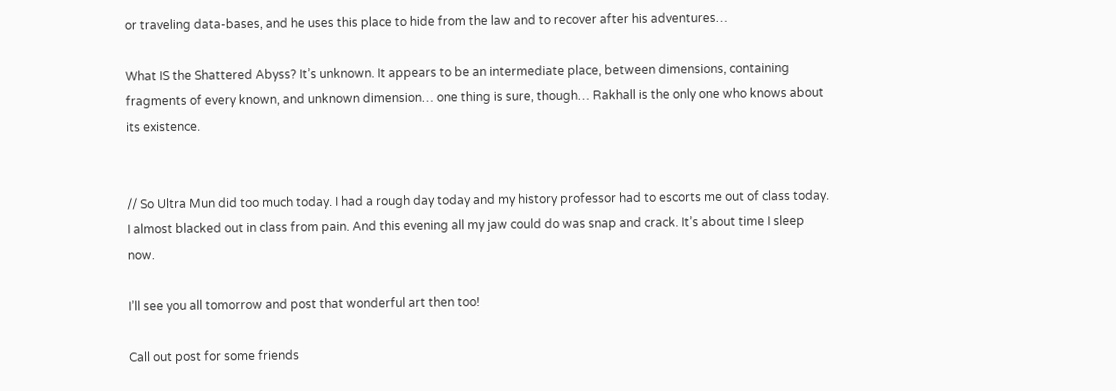or traveling data-bases, and he uses this place to hide from the law and to recover after his adventures…

What IS the Shattered Abyss? It’s unknown. It appears to be an intermediate place, between dimensions, containing fragments of every known, and unknown dimension… one thing is sure, though… Rakhall is the only one who knows about its existence.


// So Ultra Mun did too much today. I had a rough day today and my history professor had to escorts me out of class today. I almost blacked out in class from pain. And this evening all my jaw could do was snap and crack. It’s about time I sleep now.

I’ll see you all tomorrow and post that wonderful art then too!

Call out post for some friends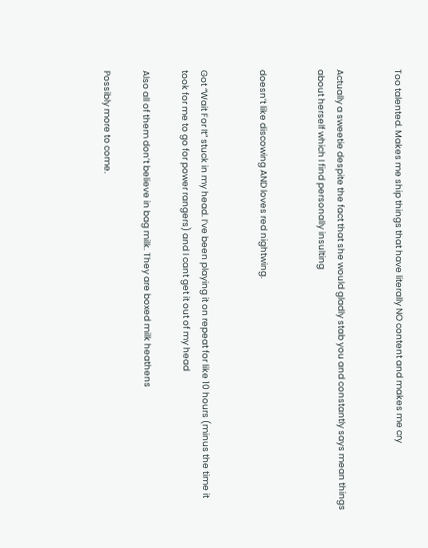Too talented. Makes me ship things that have literally NO content and makes me cry


Actually a sweetie despite the fact that she would gladly stab you and constantly says mean things about herself which I find personally insulting


doesn’t like discowing AND loves red nightwing.


Got “Wait For It” stuck in my head. I’ve been playing it on repeat for like 10 hours (minus the time it took for me to go for power rangers) and I cant get it out of my head

Also all of them don’t believe in bag milk. They are boxed milk heathens

Possibly more to come.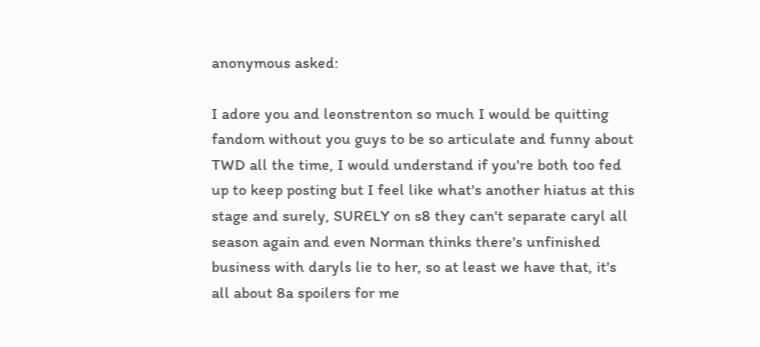anonymous asked:

I adore you and leonstrenton so much I would be quitting fandom without you guys to be so articulate and funny about TWD all the time, I would understand if you're both too fed up to keep posting but I feel like what's another hiatus at this stage and surely, SURELY on s8 they can't separate caryl all season again and even Norman thinks there's unfinished business with daryls lie to her, so at least we have that, it's all about 8a spoilers for me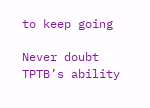to keep going

Never doubt TPTB’s ability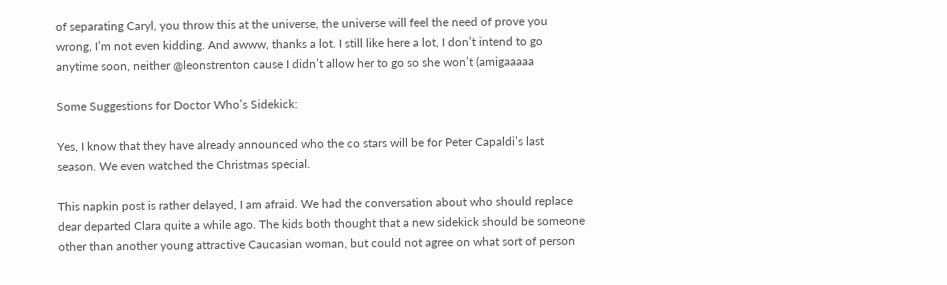of separating Caryl, you throw this at the universe, the universe will feel the need of prove you wrong, I’m not even kidding. And awww, thanks a lot. I still like here a lot, I don’t intend to go anytime soon, neither @leonstrenton cause I didn’t allow her to go so she won’t (amigaaaaa

Some Suggestions for Doctor Who’s Sidekick:

Yes, I know that they have already announced who the co stars will be for Peter Capaldi’s last season. We even watched the Christmas special.

This napkin post is rather delayed, I am afraid. We had the conversation about who should replace dear departed Clara quite a while ago. The kids both thought that a new sidekick should be someone other than another young attractive Caucasian woman, but could not agree on what sort of person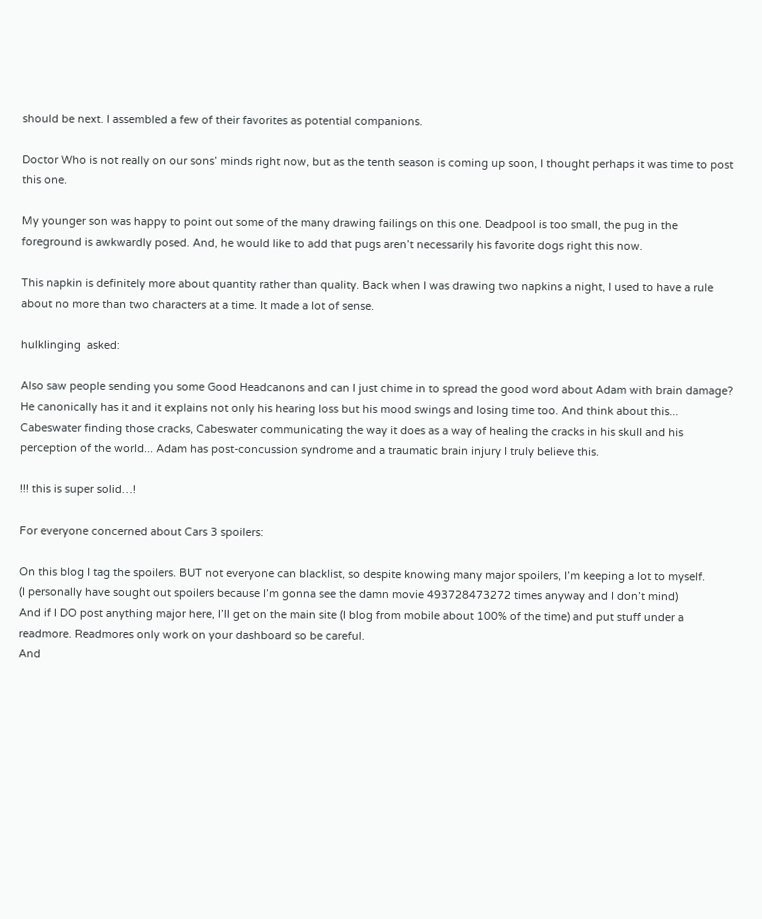should be next. I assembled a few of their favorites as potential companions.

Doctor Who is not really on our sons’ minds right now, but as the tenth season is coming up soon, I thought perhaps it was time to post this one.

My younger son was happy to point out some of the many drawing failings on this one. Deadpool is too small, the pug in the foreground is awkwardly posed. And, he would like to add that pugs aren’t necessarily his favorite dogs right this now.

This napkin is definitely more about quantity rather than quality. Back when I was drawing two napkins a night, I used to have a rule about no more than two characters at a time. It made a lot of sense.

hulklinging  asked:

Also saw people sending you some Good Headcanons and can I just chime in to spread the good word about Adam with brain damage? He canonically has it and it explains not only his hearing loss but his mood swings and losing time too. And think about this... Cabeswater finding those cracks, Cabeswater communicating the way it does as a way of healing the cracks in his skull and his perception of the world... Adam has post-concussion syndrome and a traumatic brain injury I truly believe this.

!!! this is super solid…!

For everyone concerned about Cars 3 spoilers:

On this blog I tag the spoilers. BUT not everyone can blacklist, so despite knowing many major spoilers, I’m keeping a lot to myself.
(I personally have sought out spoilers because I’m gonna see the damn movie 493728473272 times anyway and I don’t mind)
And if I DO post anything major here, I’ll get on the main site (I blog from mobile about 100% of the time) and put stuff under a readmore. Readmores only work on your dashboard so be careful.
And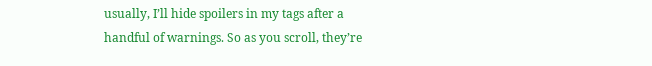usually, I’ll hide spoilers in my tags after a handful of warnings. So as you scroll, they’re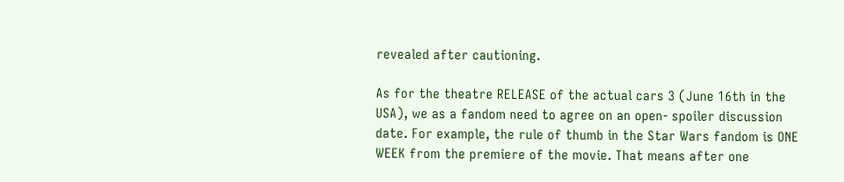revealed after cautioning.

As for the theatre RELEASE of the actual cars 3 (June 16th in the USA), we as a fandom need to agree on an open- spoiler discussion date. For example, the rule of thumb in the Star Wars fandom is ONE WEEK from the premiere of the movie. That means after one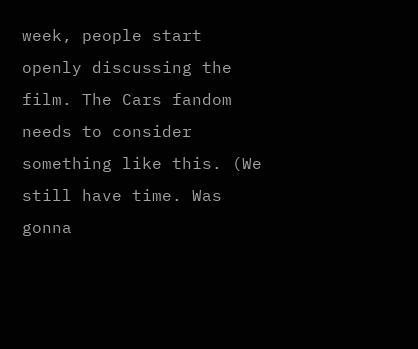week, people start openly discussing the film. The Cars fandom needs to consider something like this. (We still have time. Was gonna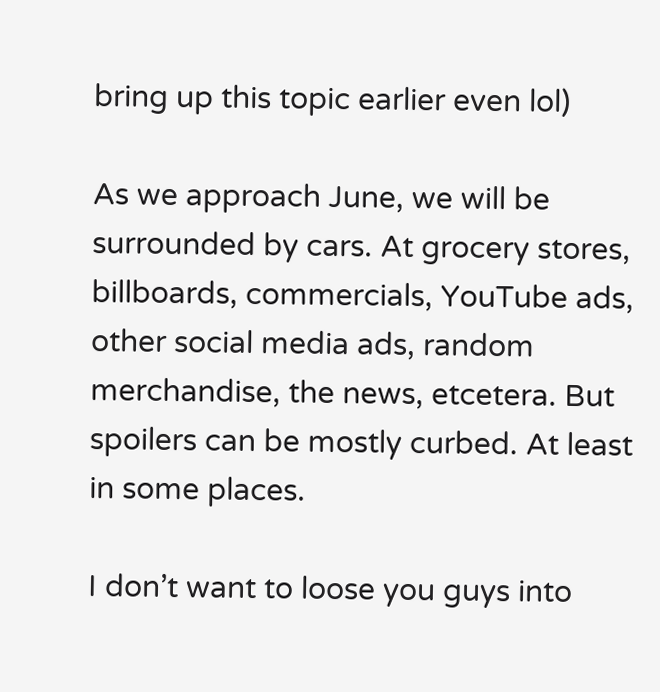bring up this topic earlier even lol)

As we approach June, we will be surrounded by cars. At grocery stores, billboards, commercials, YouTube ads, other social media ads, random merchandise, the news, etcetera. But spoilers can be mostly curbed. At least in some places.

I don’t want to loose you guys into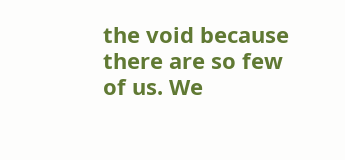the void because there are so few of us. We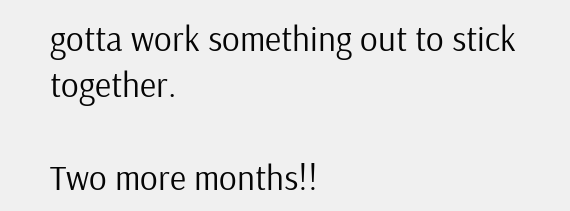gotta work something out to stick together.

Two more months!!